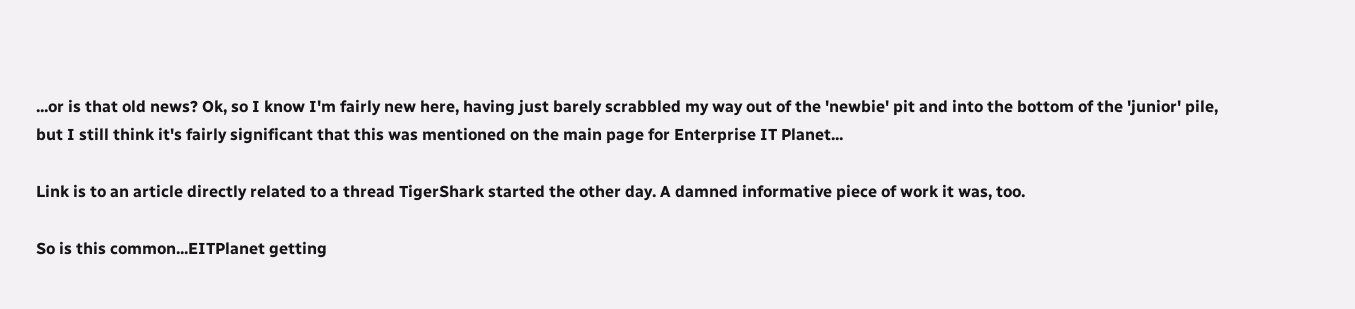...or is that old news? Ok, so I know I'm fairly new here, having just barely scrabbled my way out of the 'newbie' pit and into the bottom of the 'junior' pile, but I still think it's fairly significant that this was mentioned on the main page for Enterprise IT Planet...

Link is to an article directly related to a thread TigerShark started the other day. A damned informative piece of work it was, too.

So is this common...EITPlanet getting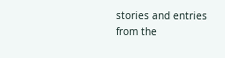stories and entries from the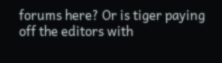forums here? Or is tiger paying off the editors with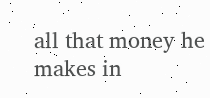all that money he makes in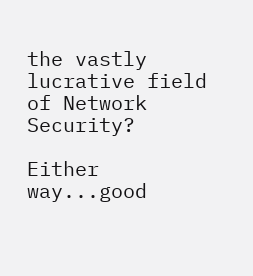the vastly lucrative field of Network Security?

Either way...good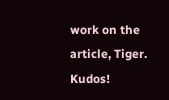work on the article, Tiger. Kudos!